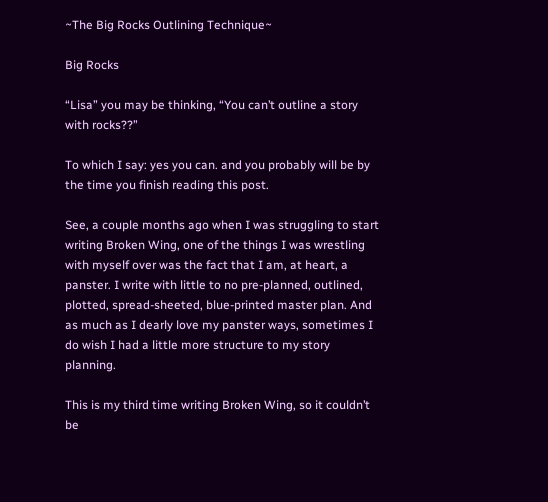~The Big Rocks Outlining Technique~

Big Rocks

“Lisa” you may be thinking, “You can’t outline a story with rocks??”

To which I say: yes you can. and you probably will be by the time you finish reading this post.

See, a couple months ago when I was struggling to start writing Broken Wing, one of the things I was wrestling with myself over was the fact that I am, at heart, a panster. I write with little to no pre-planned, outlined, plotted, spread-sheeted, blue-printed master plan. And as much as I dearly love my panster ways, sometimes I do wish I had a little more structure to my story planning.

This is my third time writing Broken Wing, so it couldn’t be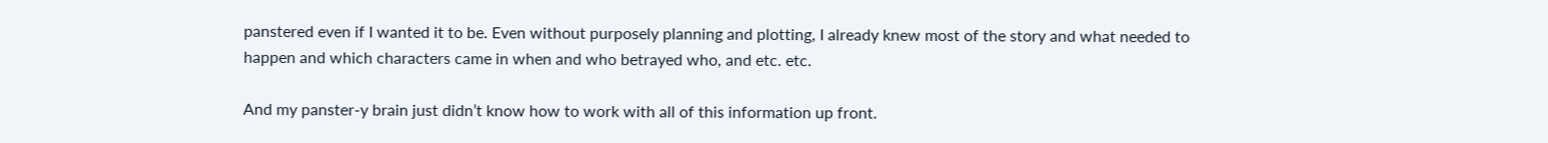panstered even if I wanted it to be. Even without purposely planning and plotting, I already knew most of the story and what needed to happen and which characters came in when and who betrayed who, and etc. etc.

And my panster-y brain just didn’t know how to work with all of this information up front.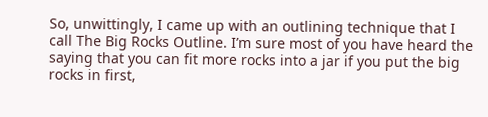So, unwittingly, I came up with an outlining technique that I call The Big Rocks Outline. I’m sure most of you have heard the saying that you can fit more rocks into a jar if you put the big rocks in first,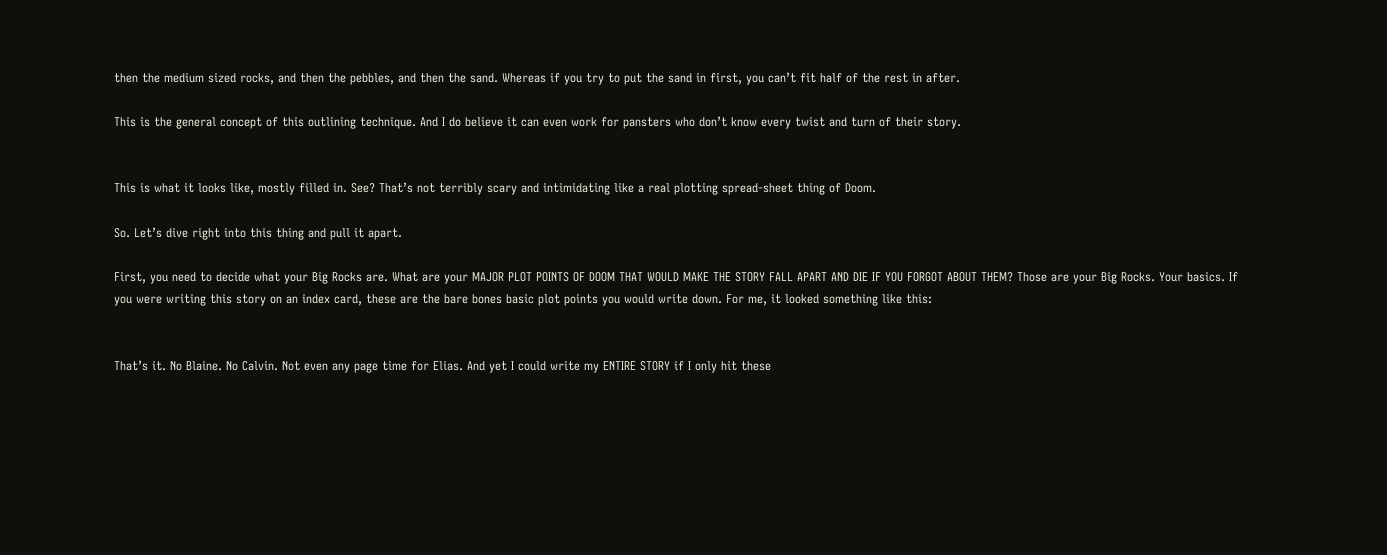then the medium sized rocks, and then the pebbles, and then the sand. Whereas if you try to put the sand in first, you can’t fit half of the rest in after.

This is the general concept of this outlining technique. And I do believe it can even work for pansters who don’t know every twist and turn of their story.


This is what it looks like, mostly filled in. See? That’s not terribly scary and intimidating like a real plotting spread-sheet thing of Doom.

So. Let’s dive right into this thing and pull it apart.

First, you need to decide what your Big Rocks are. What are your MAJOR PLOT POINTS OF DOOM THAT WOULD MAKE THE STORY FALL APART AND DIE IF YOU FORGOT ABOUT THEM? Those are your Big Rocks. Your basics. If you were writing this story on an index card, these are the bare bones basic plot points you would write down. For me, it looked something like this:


That’s it. No Blaine. No Calvin. Not even any page time for Elias. And yet I could write my ENTIRE STORY if I only hit these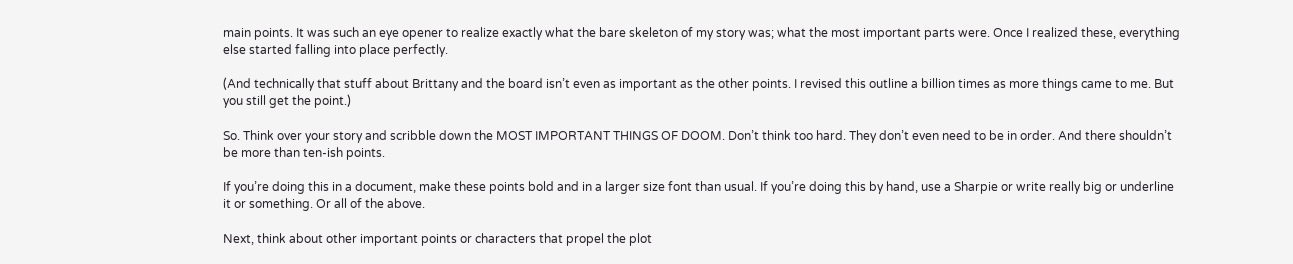main points. It was such an eye opener to realize exactly what the bare skeleton of my story was; what the most important parts were. Once I realized these, everything else started falling into place perfectly.

(And technically that stuff about Brittany and the board isn’t even as important as the other points. I revised this outline a billion times as more things came to me. But you still get the point.)

So. Think over your story and scribble down the MOST IMPORTANT THINGS OF DOOM. Don’t think too hard. They don’t even need to be in order. And there shouldn’t be more than ten-ish points.

If you’re doing this in a document, make these points bold and in a larger size font than usual. If you’re doing this by hand, use a Sharpie or write really big or underline it or something. Or all of the above.

Next, think about other important points or characters that propel the plot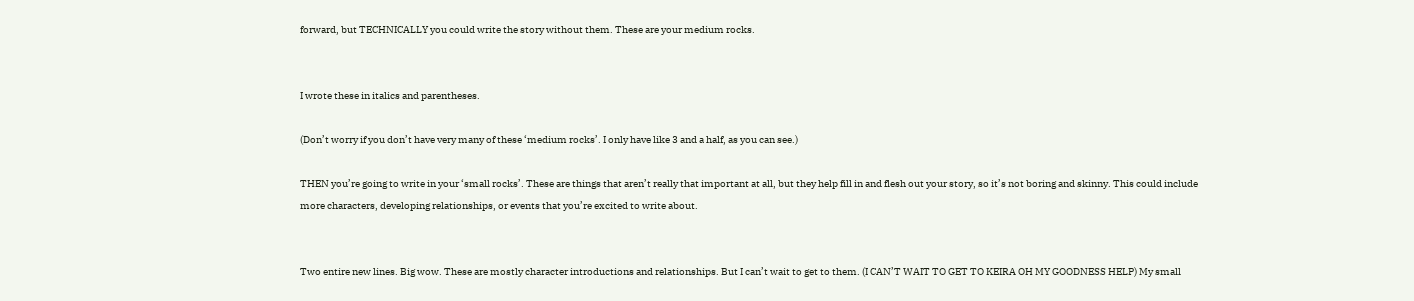forward, but TECHNICALLY you could write the story without them. These are your medium rocks.


I wrote these in italics and parentheses.

(Don’t worry if you don’t have very many of these ‘medium rocks’. I only have like 3 and a half, as you can see.)

THEN you’re going to write in your ‘small rocks’. These are things that aren’t really that important at all, but they help fill in and flesh out your story, so it’s not boring and skinny. This could include more characters, developing relationships, or events that you’re excited to write about.


Two entire new lines. Big wow. These are mostly character introductions and relationships. But I can’t wait to get to them. (I CAN’T WAIT TO GET TO KEIRA OH MY GOODNESS HELP) My small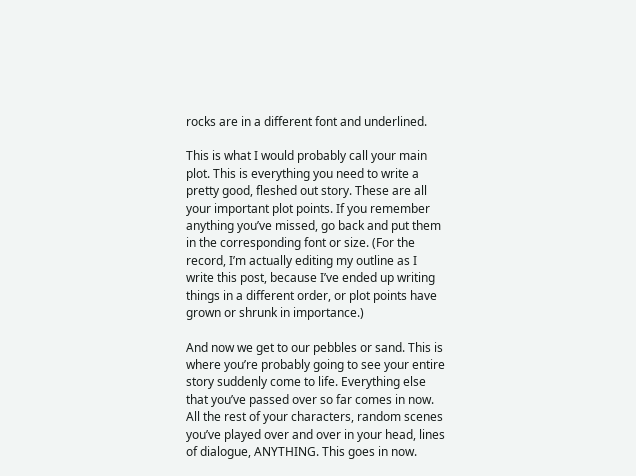rocks are in a different font and underlined.

This is what I would probably call your main plot. This is everything you need to write a pretty good, fleshed out story. These are all your important plot points. If you remember anything you’ve missed, go back and put them in the corresponding font or size. (For the record, I’m actually editing my outline as I write this post, because I’ve ended up writing things in a different order, or plot points have grown or shrunk in importance.)

And now we get to our pebbles or sand. This is where you’re probably going to see your entire story suddenly come to life. Everything else that you’ve passed over so far comes in now. All the rest of your characters, random scenes you’ve played over and over in your head, lines of dialogue, ANYTHING. This goes in now.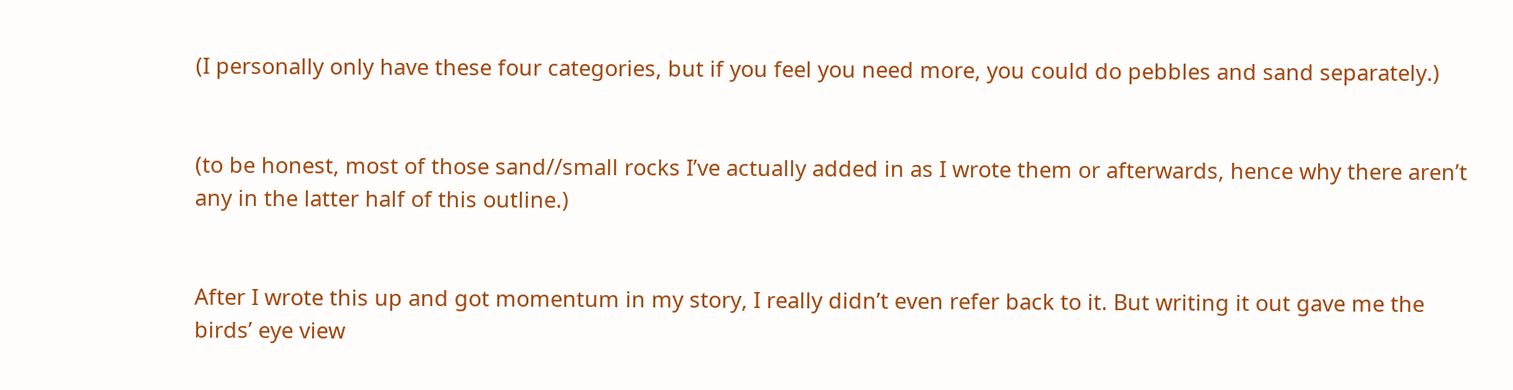(I personally only have these four categories, but if you feel you need more, you could do pebbles and sand separately.)


(to be honest, most of those sand//small rocks I’ve actually added in as I wrote them or afterwards, hence why there aren’t any in the latter half of this outline.)


After I wrote this up and got momentum in my story, I really didn’t even refer back to it. But writing it out gave me the birds’ eye view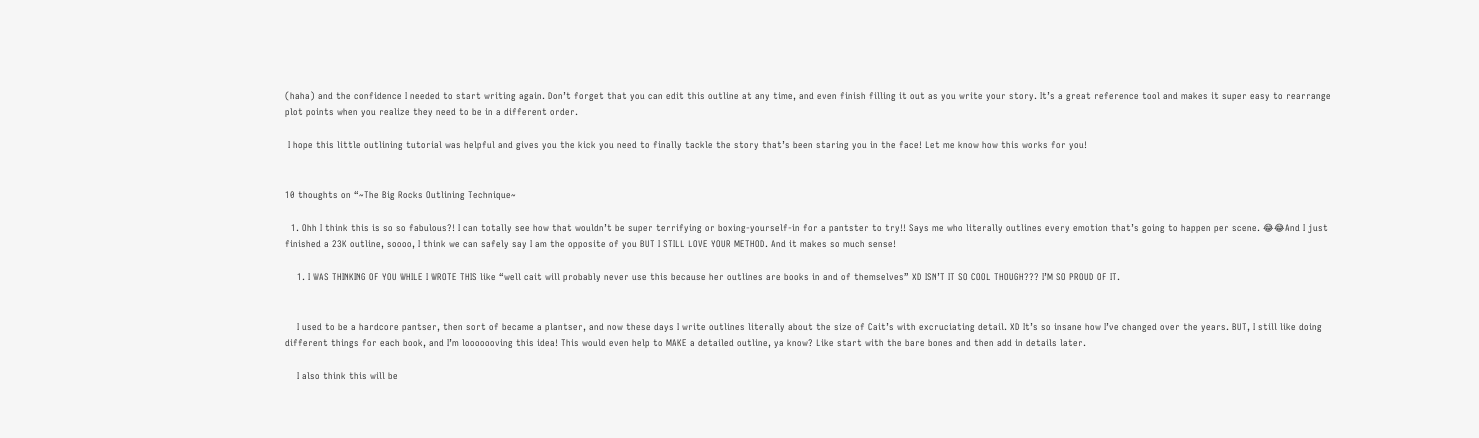(haha) and the confidence I needed to start writing again. Don’t forget that you can edit this outline at any time, and even finish filling it out as you write your story. It’s a great reference tool and makes it super easy to rearrange plot points when you realize they need to be in a different order.

 I hope this little outlining tutorial was helpful and gives you the kick you need to finally tackle the story that’s been staring you in the face! Let me know how this works for you!


10 thoughts on “~The Big Rocks Outlining Technique~

  1. Ohh I think this is so so fabulous?! I can totally see how that wouldn’t be super terrifying or boxing-yourself-in for a pantster to try!! Says me who literally outlines every emotion that’s going to happen per scene. 😂😂And I just finished a 23K outline, soooo, I think we can safely say I am the opposite of you BUT I STILL LOVE YOUR METHOD. And it makes so much sense!

    1. I WAS THINKING OF YOU WHILE I WROTE THIS like “well cait will probably never use this because her outlines are books in and of themselves” XD ISN’T IT SO COOL THOUGH??? I’M SO PROUD OF IT.


    I used to be a hardcore pantser, then sort of became a plantser, and now these days I write outlines literally about the size of Cait’s with excruciating detail. XD It’s so insane how I’ve changed over the years. BUT, I still like doing different things for each book, and I’m looooooving this idea! This would even help to MAKE a detailed outline, ya know? Like start with the bare bones and then add in details later.

    I also think this will be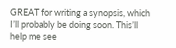GREAT for writing a synopsis, which I’ll probably be doing soon. This’ll help me see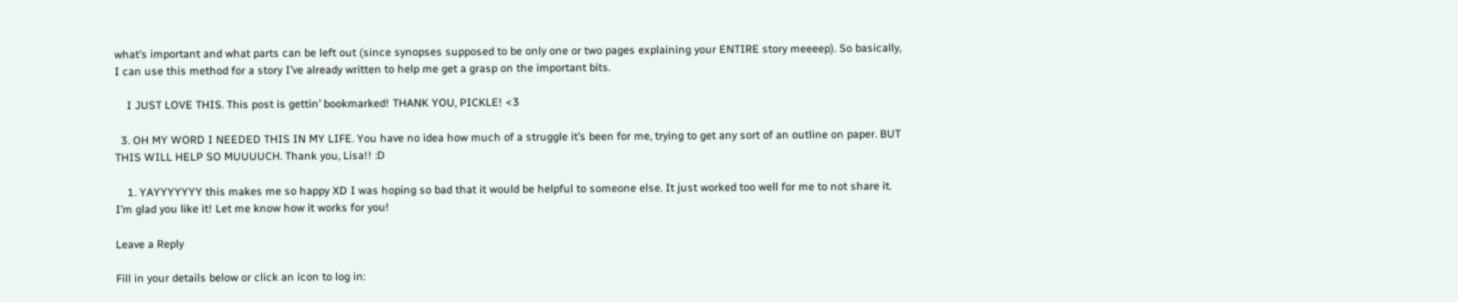what’s important and what parts can be left out (since synopses supposed to be only one or two pages explaining your ENTIRE story meeeep). So basically, I can use this method for a story I’ve already written to help me get a grasp on the important bits.

    I JUST LOVE THIS. This post is gettin’ bookmarked! THANK YOU, PICKLE! <3

  3. OH MY WORD I NEEDED THIS IN MY LIFE. You have no idea how much of a struggle it’s been for me, trying to get any sort of an outline on paper. BUT THIS WILL HELP SO MUUUUCH. Thank you, Lisa!! :D

    1. YAYYYYYYY this makes me so happy XD I was hoping so bad that it would be helpful to someone else. It just worked too well for me to not share it. I’m glad you like it! Let me know how it works for you!

Leave a Reply

Fill in your details below or click an icon to log in: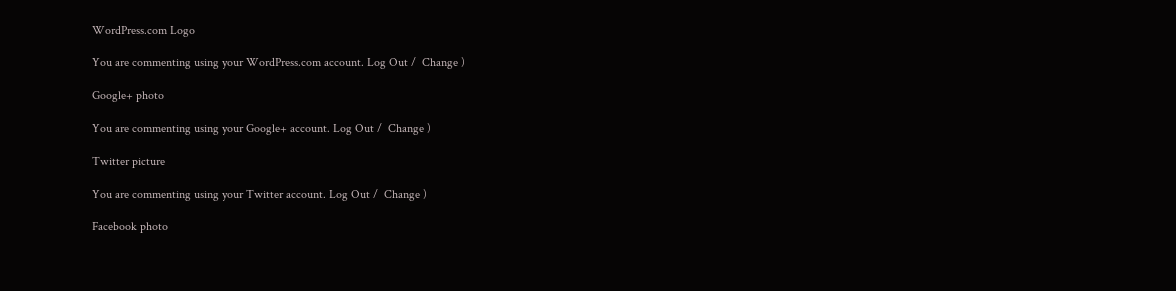WordPress.com Logo

You are commenting using your WordPress.com account. Log Out /  Change )

Google+ photo

You are commenting using your Google+ account. Log Out /  Change )

Twitter picture

You are commenting using your Twitter account. Log Out /  Change )

Facebook photo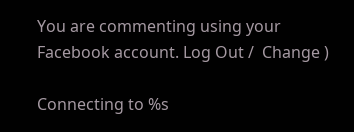You are commenting using your Facebook account. Log Out /  Change )

Connecting to %s